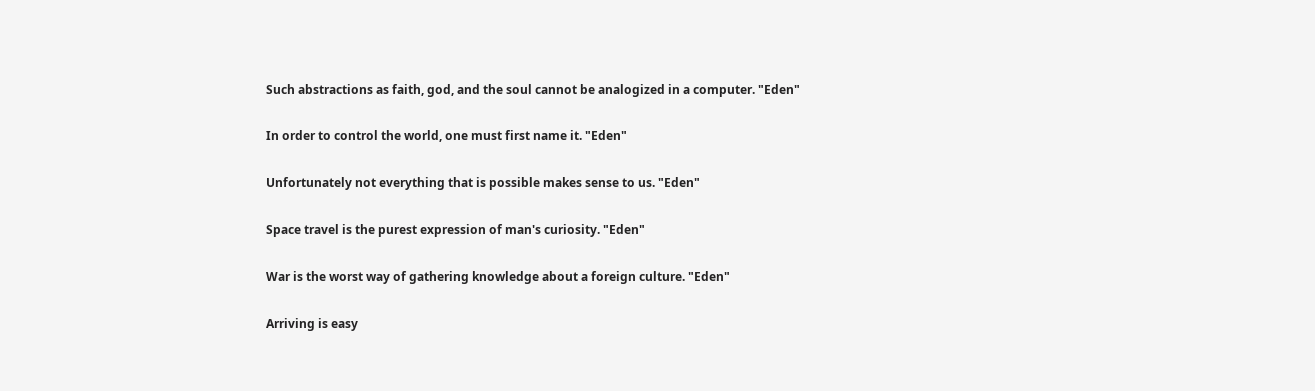Such abstractions as faith, god, and the soul cannot be analogized in a computer. "Eden"

In order to control the world, one must first name it. "Eden"

Unfortunately not everything that is possible makes sense to us. "Eden"

Space travel is the purest expression of man's curiosity. "Eden"

War is the worst way of gathering knowledge about a foreign culture. "Eden"

Arriving is easy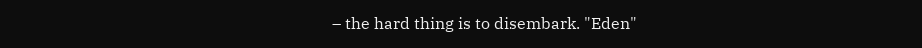– the hard thing is to disembark. "Eden"